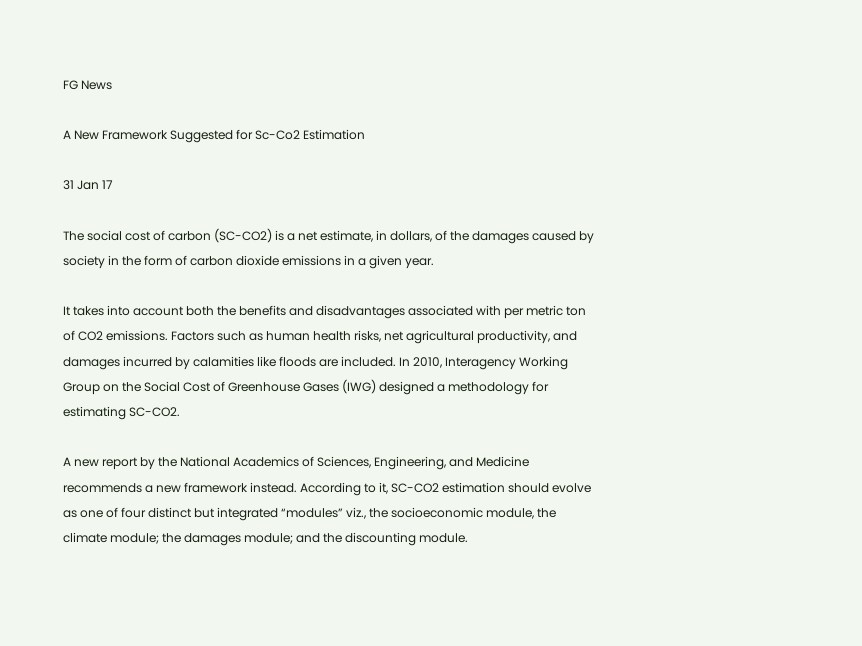FG News

A New Framework Suggested for Sc-Co2 Estimation

31 Jan 17

The social cost of carbon (SC-CO2) is a net estimate, in dollars, of the damages caused by society in the form of carbon dioxide emissions in a given year.

It takes into account both the benefits and disadvantages associated with per metric ton of CO2 emissions. Factors such as human health risks, net agricultural productivity, and damages incurred by calamities like floods are included. In 2010, Interagency Working Group on the Social Cost of Greenhouse Gases (IWG) designed a methodology for estimating SC-CO2.

A new report by the National Academics of Sciences, Engineering, and Medicine recommends a new framework instead. According to it, SC-CO2 estimation should evolve as one of four distinct but integrated “modules” viz., the socioeconomic module, the climate module; the damages module; and the discounting module.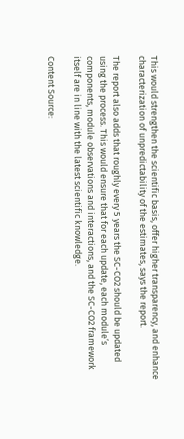This would strengthen the scientific basis, offer higher transparency, and enhance characterization of unpredictability of the estimates, says the report.

The report also adds that roughly every 5 years the SC-CO2 should be updated using the process. This would ensure that for each update, each module’s components, module observations and interactions, and the SC-CO2 framework itself are in line with the latest scientific knowledge.

Content Source: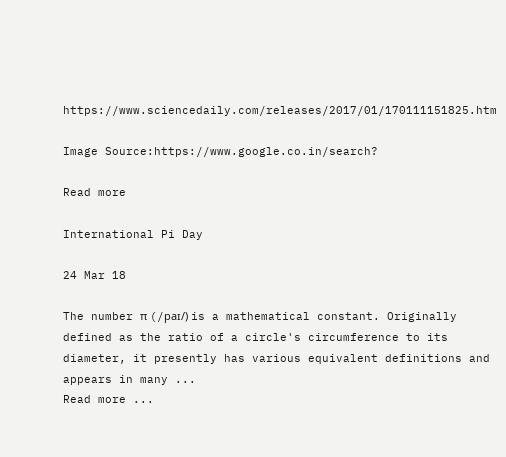https://www.sciencedaily.com/releases/2017/01/170111151825.htm

Image Source:https://www.google.co.in/search?

Read more

International Pi Day

24 Mar 18

The number π (/paɪ/) is a mathematical constant. Originally defined as the ratio of a circle's circumference to its diameter, it presently has various equivalent definitions and appears in many ...
Read more ...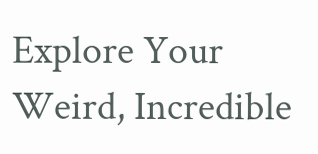Explore Your Weird, Incredible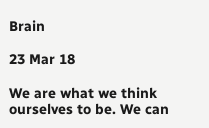Brain

23 Mar 18

We are what we think ourselves to be. We can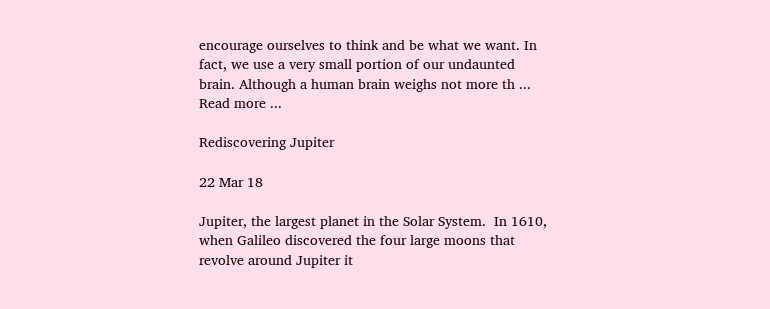encourage ourselves to think and be what we want. In fact, we use a very small portion of our undaunted brain. Although a human brain weighs not more th ...
Read more ...

Rediscovering Jupiter

22 Mar 18

Jupiter, the largest planet in the Solar System.  In 1610, when Galileo discovered the four large moons that revolve around Jupiter it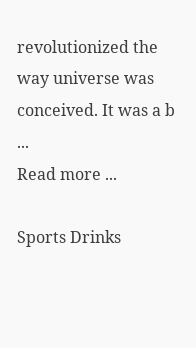revolutionized the way universe was conceived. It was a b ...
Read more ...

Sports Drinks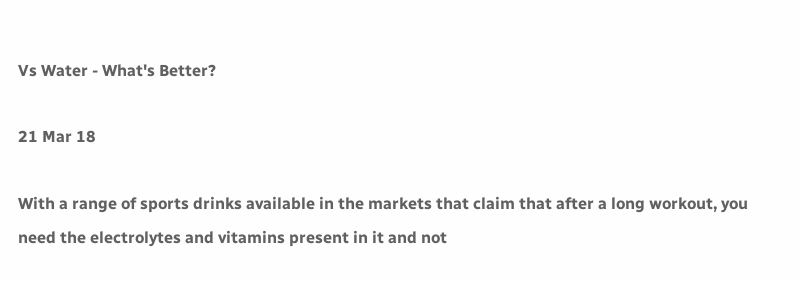Vs Water - What's Better?

21 Mar 18

With a range of sports drinks available in the markets that claim that after a long workout, you need the electrolytes and vitamins present in it and not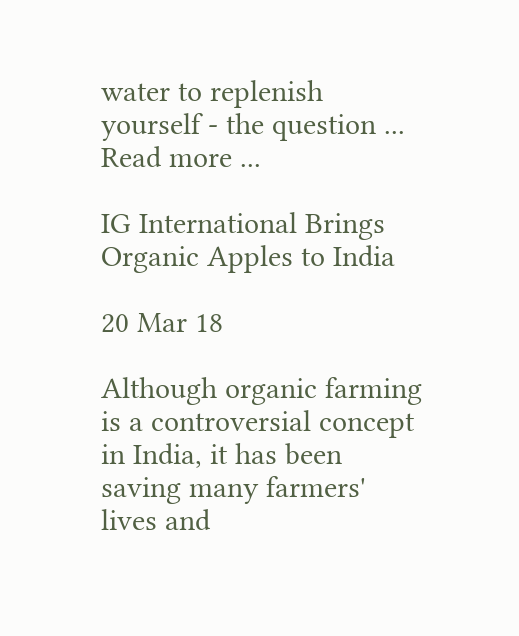water to replenish yourself - the question ...
Read more ...

IG International Brings Organic Apples to India

20 Mar 18

Although organic farming is a controversial concept in India, it has been saving many farmers' lives and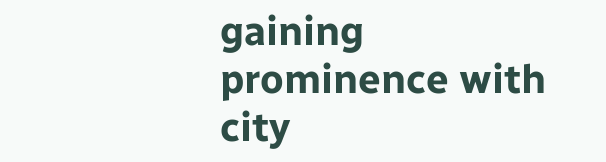gaining prominence with city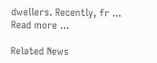dwellers. Recently, fr ...
Read more ...

Related News